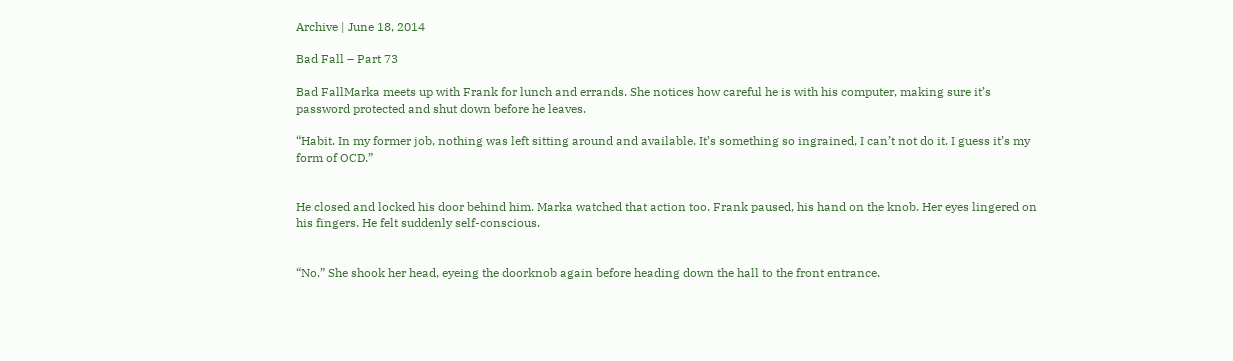Archive | June 18, 2014

Bad Fall – Part 73

Bad FallMarka meets up with Frank for lunch and errands. She notices how careful he is with his computer, making sure it’s password protected and shut down before he leaves.

“Habit. In my former job, nothing was left sitting around and available. It’s something so ingrained, I can’t not do it. I guess it’s my form of OCD.”


He closed and locked his door behind him. Marka watched that action too. Frank paused, his hand on the knob. Her eyes lingered on his fingers. He felt suddenly self-conscious.


“No.” She shook her head, eyeing the doorknob again before heading down the hall to the front entrance.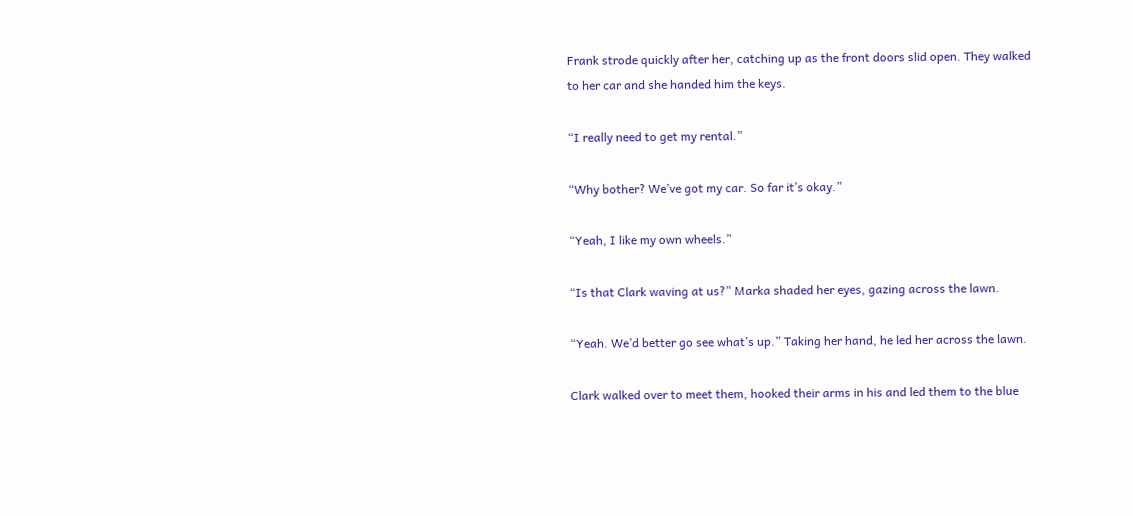Frank strode quickly after her, catching up as the front doors slid open. They walked to her car and she handed him the keys.

“I really need to get my rental.”

“Why bother? We’ve got my car. So far it’s okay.”

“Yeah, I like my own wheels.”

“Is that Clark waving at us?” Marka shaded her eyes, gazing across the lawn.

“Yeah. We’d better go see what’s up.” Taking her hand, he led her across the lawn.

Clark walked over to meet them, hooked their arms in his and led them to the blue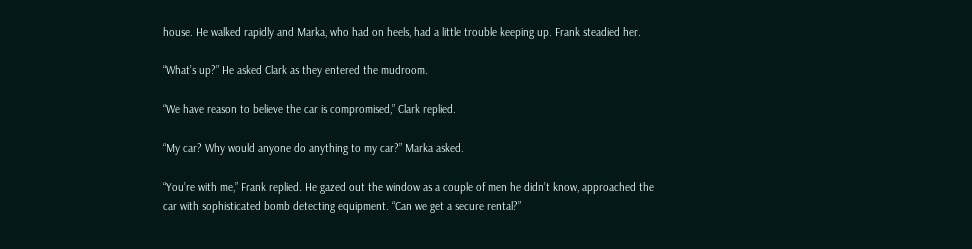house. He walked rapidly and Marka, who had on heels, had a little trouble keeping up. Frank steadied her.

“What’s up?” He asked Clark as they entered the mudroom.

“We have reason to believe the car is compromised,” Clark replied.

“My car? Why would anyone do anything to my car?” Marka asked.

“You’re with me,” Frank replied. He gazed out the window as a couple of men he didn’t know, approached the car with sophisticated bomb detecting equipment. “Can we get a secure rental?”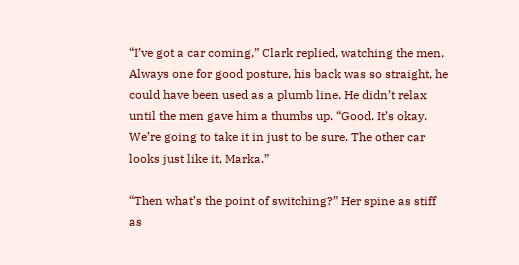“I’ve got a car coming,” Clark replied, watching the men. Always one for good posture, his back was so straight, he could have been used as a plumb line. He didn’t relax until the men gave him a thumbs up. “Good. It’s okay. We’re going to take it in just to be sure. The other car looks just like it, Marka.”

“Then what’s the point of switching?” Her spine as stiff as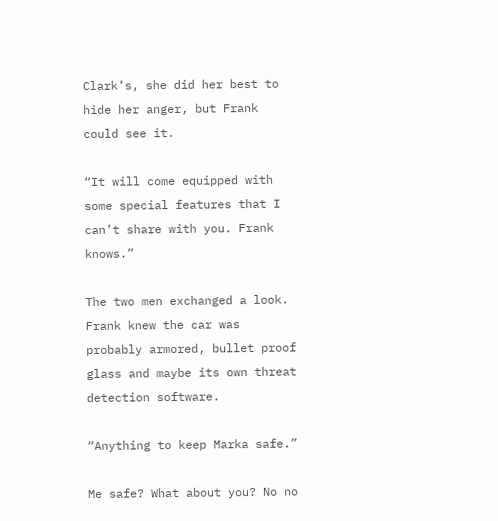Clark’s, she did her best to hide her anger, but Frank could see it.

“It will come equipped with some special features that I can’t share with you. Frank knows.”

The two men exchanged a look. Frank knew the car was probably armored, bullet proof glass and maybe its own threat detection software.

“Anything to keep Marka safe.”

Me safe? What about you? No no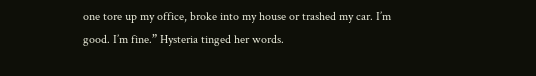one tore up my office, broke into my house or trashed my car. I’m good. I’m fine.” Hysteria tinged her words.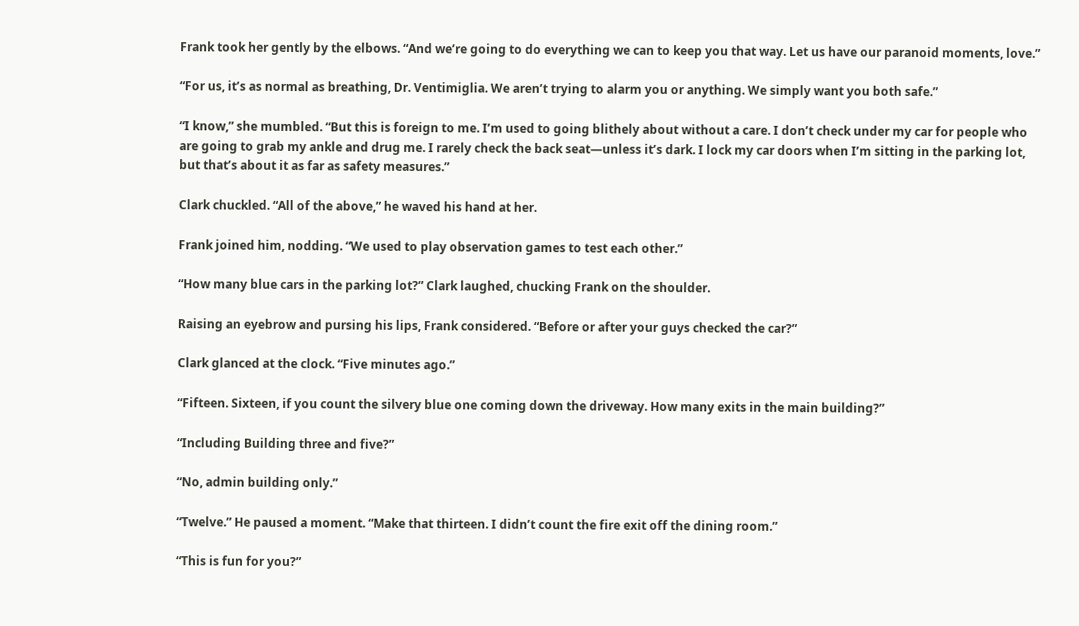Frank took her gently by the elbows. “And we’re going to do everything we can to keep you that way. Let us have our paranoid moments, love.”

“For us, it’s as normal as breathing, Dr. Ventimiglia. We aren’t trying to alarm you or anything. We simply want you both safe.”

“I know,” she mumbled. “But this is foreign to me. I’m used to going blithely about without a care. I don’t check under my car for people who are going to grab my ankle and drug me. I rarely check the back seat—unless it’s dark. I lock my car doors when I’m sitting in the parking lot, but that’s about it as far as safety measures.”

Clark chuckled. “All of the above,” he waved his hand at her.

Frank joined him, nodding. “We used to play observation games to test each other.”

“How many blue cars in the parking lot?” Clark laughed, chucking Frank on the shoulder.

Raising an eyebrow and pursing his lips, Frank considered. “Before or after your guys checked the car?”

Clark glanced at the clock. “Five minutes ago.”

“Fifteen. Sixteen, if you count the silvery blue one coming down the driveway. How many exits in the main building?”

“Including Building three and five?”

“No, admin building only.”

“Twelve.” He paused a moment. “Make that thirteen. I didn’t count the fire exit off the dining room.”

“This is fun for you?”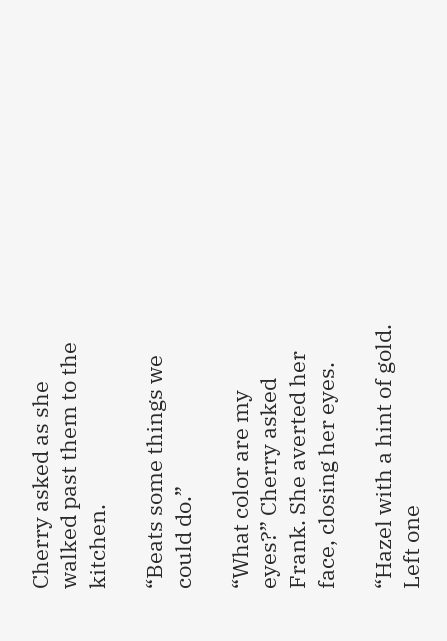Cherry asked as she walked past them to the kitchen.

“Beats some things we could do.”

“What color are my eyes?” Cherry asked Frank. She averted her face, closing her eyes.

“Hazel with a hint of gold. Left one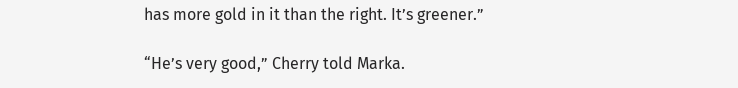has more gold in it than the right. It’s greener.”

“He’s very good,” Cherry told Marka.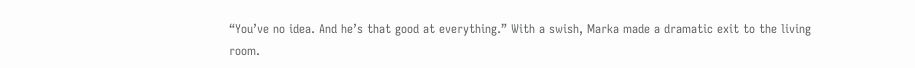“You’ve no idea. And he’s that good at everything.” With a swish, Marka made a dramatic exit to the living room.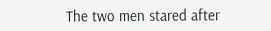The two men stared after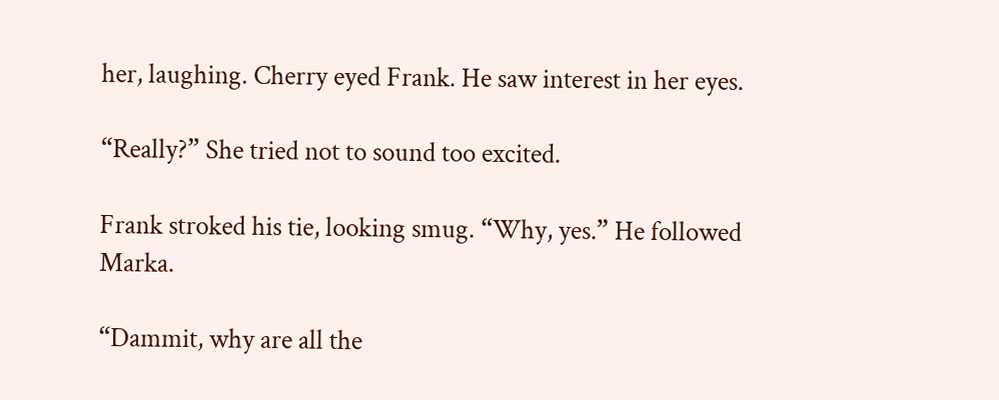her, laughing. Cherry eyed Frank. He saw interest in her eyes.

“Really?” She tried not to sound too excited.

Frank stroked his tie, looking smug. “Why, yes.” He followed Marka.

“Dammit, why are all the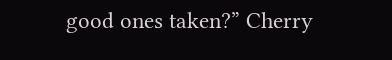good ones taken?” Cherry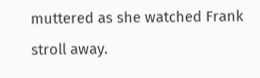muttered as she watched Frank stroll away.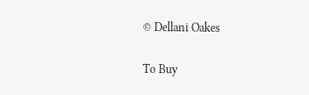© Dellani Oakes

To Buy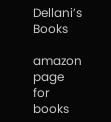Dellani’s Books

amazon page for books